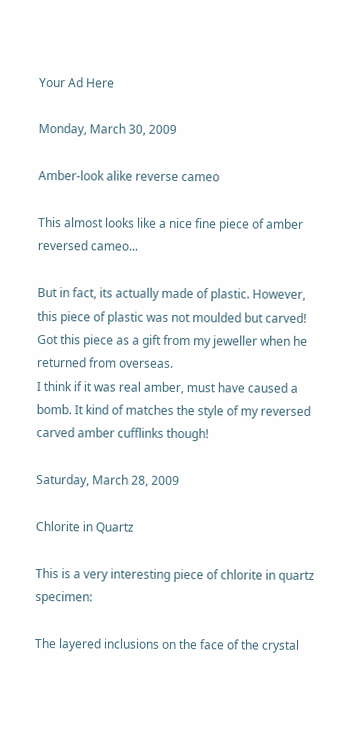Your Ad Here

Monday, March 30, 2009

Amber-look alike reverse cameo

This almost looks like a nice fine piece of amber reversed cameo...

But in fact, its actually made of plastic. However, this piece of plastic was not moulded but carved!
Got this piece as a gift from my jeweller when he returned from overseas.
I think if it was real amber, must have caused a bomb. It kind of matches the style of my reversed carved amber cufflinks though!

Saturday, March 28, 2009

Chlorite in Quartz

This is a very interesting piece of chlorite in quartz specimen:

The layered inclusions on the face of the crystal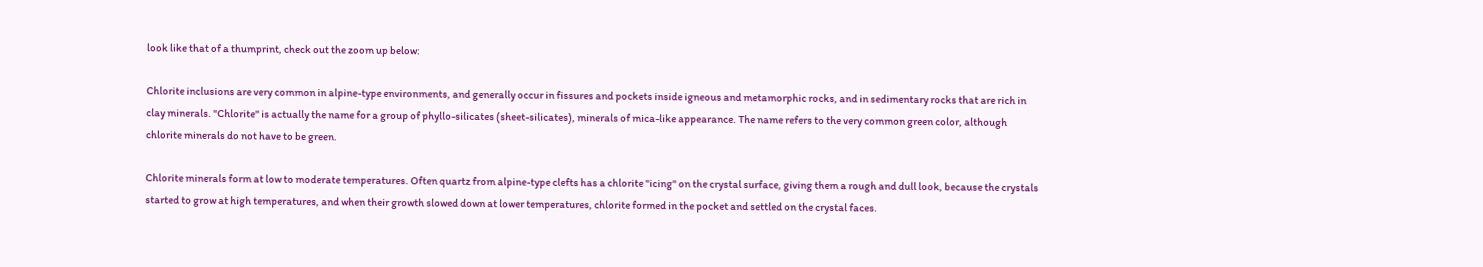look like that of a thumprint, check out the zoom up below:

Chlorite inclusions are very common in alpine-type environments, and generally occur in fissures and pockets inside igneous and metamorphic rocks, and in sedimentary rocks that are rich in clay minerals. "Chlorite" is actually the name for a group of phyllo-silicates (sheet-silicates), minerals of mica-like appearance. The name refers to the very common green color, although chlorite minerals do not have to be green.

Chlorite minerals form at low to moderate temperatures. Often quartz from alpine-type clefts has a chlorite "icing" on the crystal surface, giving them a rough and dull look, because the crystals started to grow at high temperatures, and when their growth slowed down at lower temperatures, chlorite formed in the pocket and settled on the crystal faces.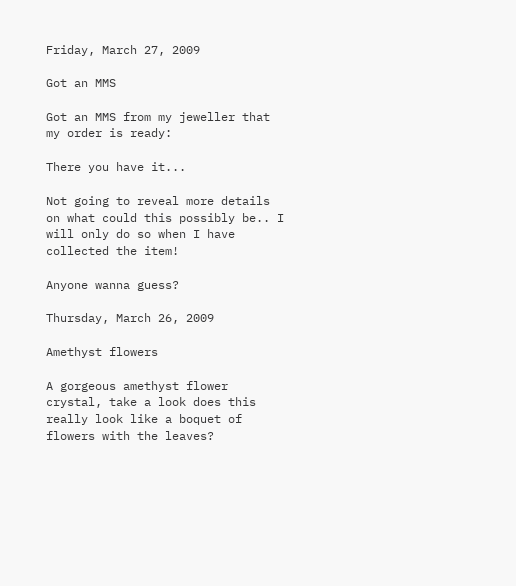Friday, March 27, 2009

Got an MMS

Got an MMS from my jeweller that my order is ready:

There you have it...

Not going to reveal more details on what could this possibly be.. I will only do so when I have collected the item!

Anyone wanna guess?

Thursday, March 26, 2009

Amethyst flowers

A gorgeous amethyst flower crystal, take a look does this really look like a boquet of flowers with the leaves?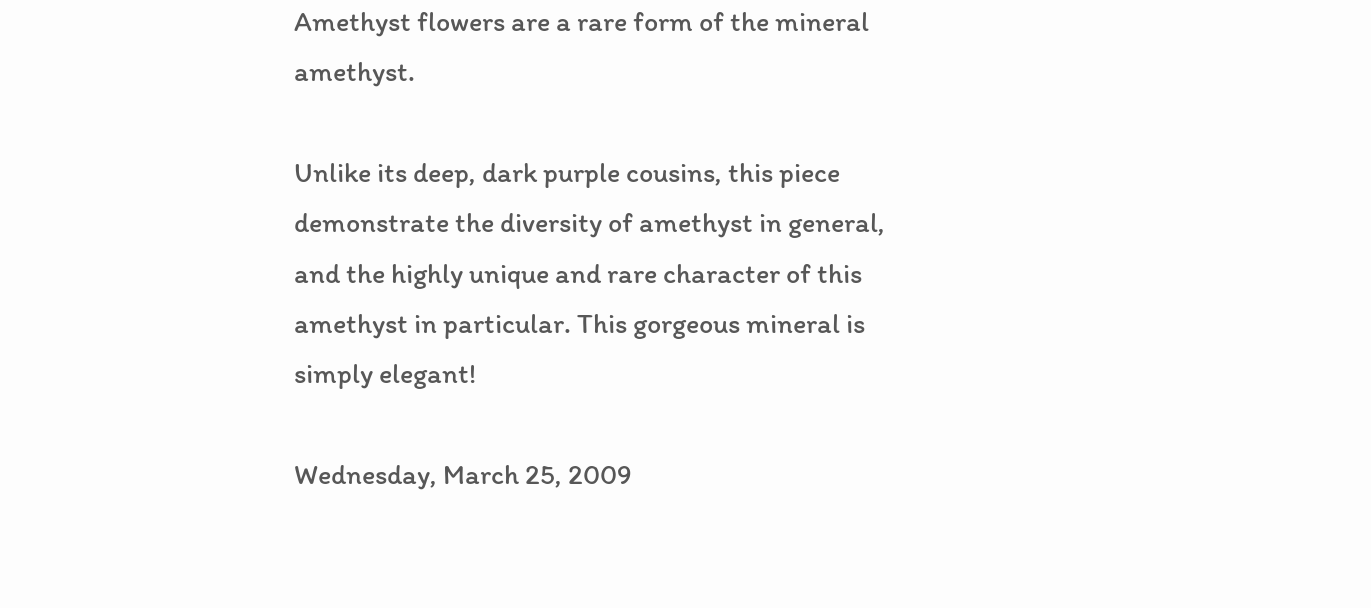Amethyst flowers are a rare form of the mineral amethyst.

Unlike its deep, dark purple cousins, this piece demonstrate the diversity of amethyst in general, and the highly unique and rare character of this amethyst in particular. This gorgeous mineral is simply elegant!

Wednesday, March 25, 2009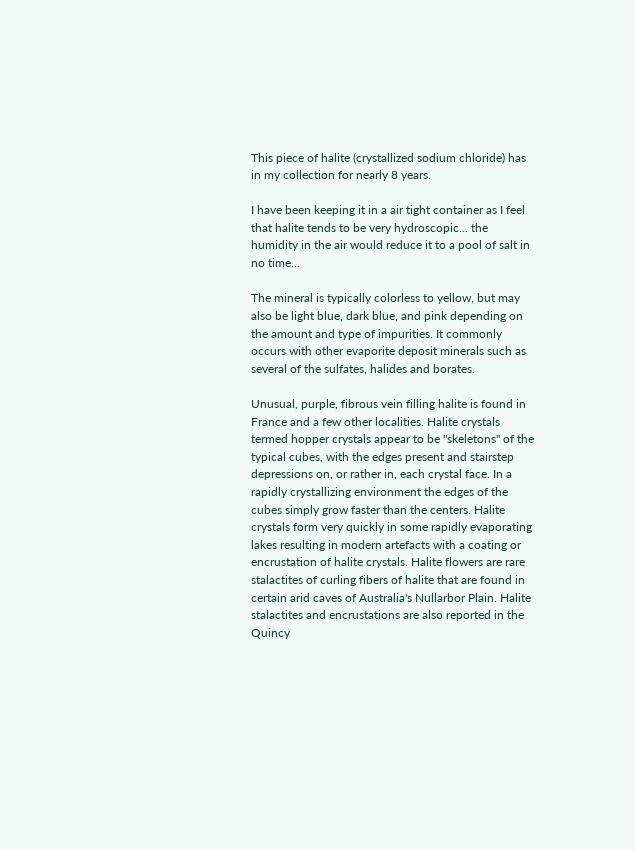This piece of halite (crystallized sodium chloride) has in my collection for nearly 8 years.

I have been keeping it in a air tight container as I feel that halite tends to be very hydroscopic... the humidity in the air would reduce it to a pool of salt in no time...

The mineral is typically colorless to yellow, but may also be light blue, dark blue, and pink depending on the amount and type of impurities. It commonly occurs with other evaporite deposit minerals such as several of the sulfates, halides and borates.

Unusual, purple, fibrous vein filling halite is found in France and a few other localities. Halite crystals termed hopper crystals appear to be "skeletons" of the typical cubes, with the edges present and stairstep depressions on, or rather in, each crystal face. In a rapidly crystallizing environment the edges of the cubes simply grow faster than the centers. Halite crystals form very quickly in some rapidly evaporating lakes resulting in modern artefacts with a coating or encrustation of halite crystals. Halite flowers are rare stalactites of curling fibers of halite that are found in certain arid caves of Australia's Nullarbor Plain. Halite stalactites and encrustations are also reported in the Quincy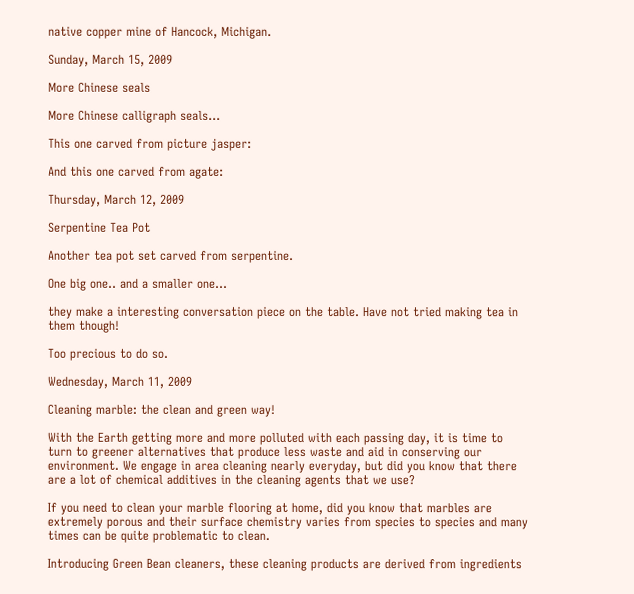native copper mine of Hancock, Michigan.

Sunday, March 15, 2009

More Chinese seals

More Chinese calligraph seals...

This one carved from picture jasper:

And this one carved from agate:

Thursday, March 12, 2009

Serpentine Tea Pot

Another tea pot set carved from serpentine.

One big one.. and a smaller one...

they make a interesting conversation piece on the table. Have not tried making tea in them though!

Too precious to do so.

Wednesday, March 11, 2009

Cleaning marble: the clean and green way!

With the Earth getting more and more polluted with each passing day, it is time to turn to greener alternatives that produce less waste and aid in conserving our environment. We engage in area cleaning nearly everyday, but did you know that there are a lot of chemical additives in the cleaning agents that we use?

If you need to clean your marble flooring at home, did you know that marbles are extremely porous and their surface chemistry varies from species to species and many times can be quite problematic to clean.

Introducing Green Bean cleaners, these cleaning products are derived from ingredients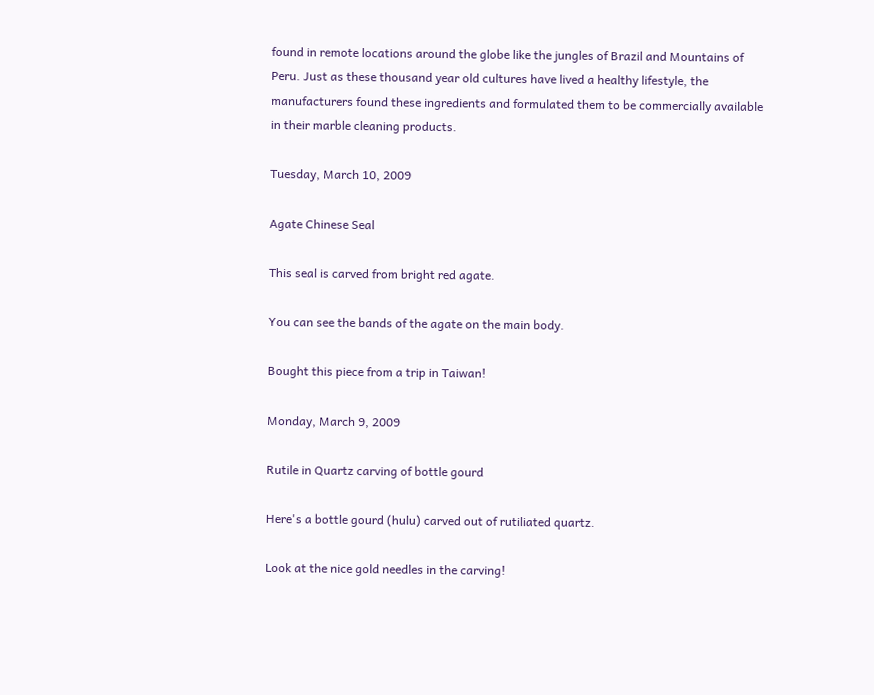found in remote locations around the globe like the jungles of Brazil and Mountains of Peru. Just as these thousand year old cultures have lived a healthy lifestyle, the manufacturers found these ingredients and formulated them to be commercially available in their marble cleaning products.

Tuesday, March 10, 2009

Agate Chinese Seal

This seal is carved from bright red agate.

You can see the bands of the agate on the main body.

Bought this piece from a trip in Taiwan!

Monday, March 9, 2009

Rutile in Quartz carving of bottle gourd

Here's a bottle gourd (hulu) carved out of rutiliated quartz.

Look at the nice gold needles in the carving!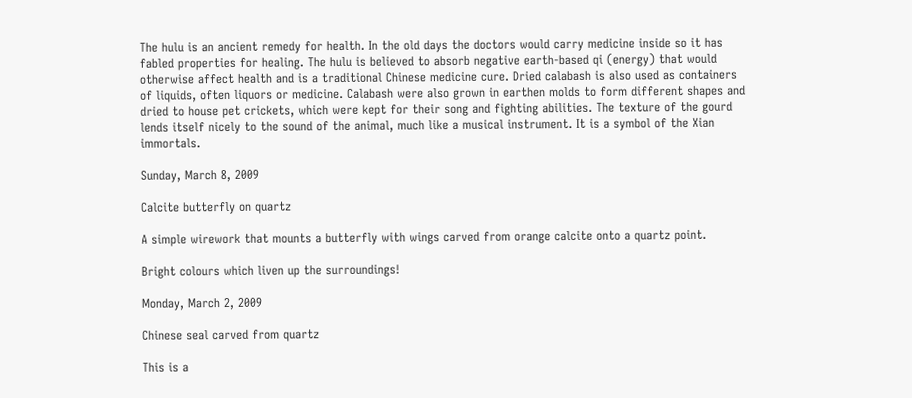The hulu is an ancient remedy for health. In the old days the doctors would carry medicine inside so it has fabled properties for healing. The hulu is believed to absorb negative earth-based qi (energy) that would otherwise affect health and is a traditional Chinese medicine cure. Dried calabash is also used as containers of liquids, often liquors or medicine. Calabash were also grown in earthen molds to form different shapes and dried to house pet crickets, which were kept for their song and fighting abilities. The texture of the gourd lends itself nicely to the sound of the animal, much like a musical instrument. It is a symbol of the Xian immortals.

Sunday, March 8, 2009

Calcite butterfly on quartz

A simple wirework that mounts a butterfly with wings carved from orange calcite onto a quartz point.

Bright colours which liven up the surroundings!

Monday, March 2, 2009

Chinese seal carved from quartz

This is a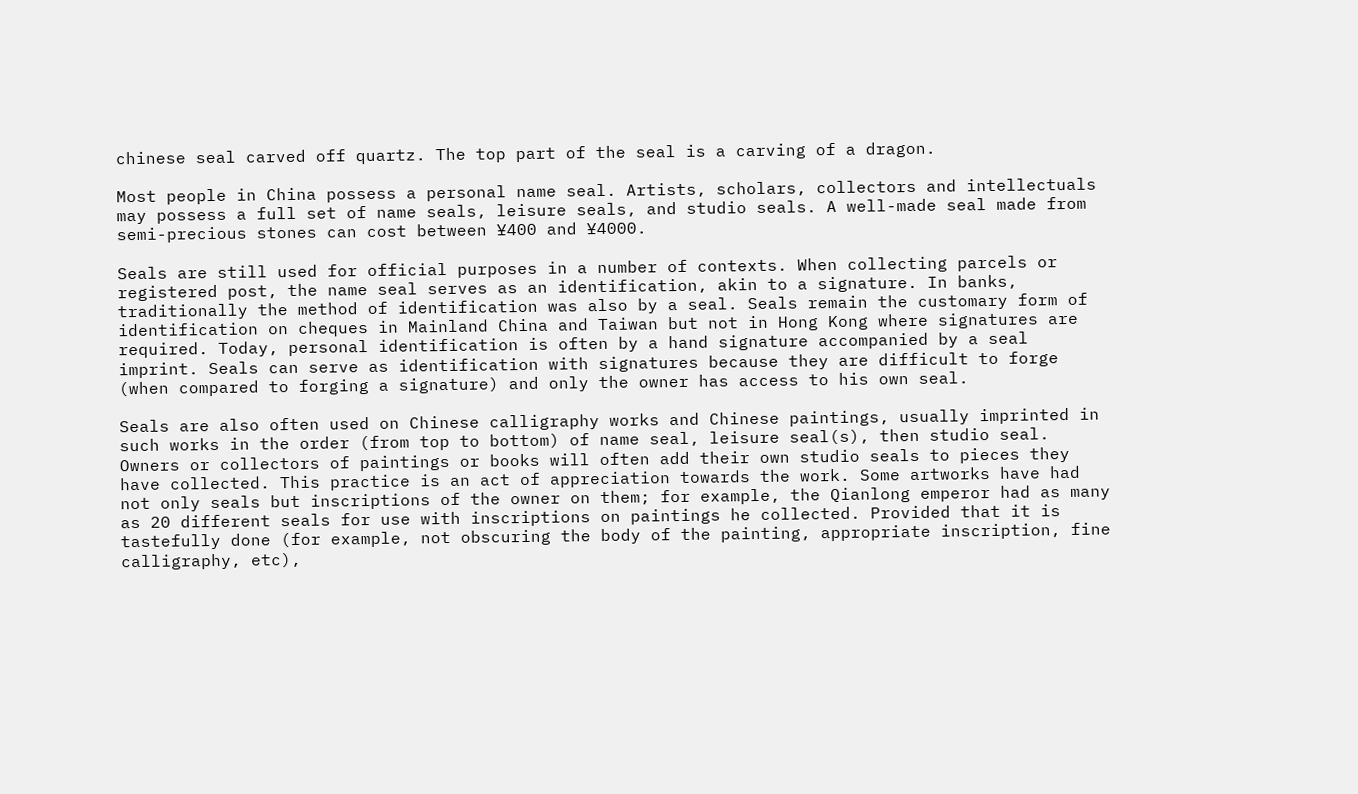chinese seal carved off quartz. The top part of the seal is a carving of a dragon.

Most people in China possess a personal name seal. Artists, scholars, collectors and intellectuals may possess a full set of name seals, leisure seals, and studio seals. A well-made seal made from semi-precious stones can cost between ¥400 and ¥4000.

Seals are still used for official purposes in a number of contexts. When collecting parcels or registered post, the name seal serves as an identification, akin to a signature. In banks, traditionally the method of identification was also by a seal. Seals remain the customary form of identification on cheques in Mainland China and Taiwan but not in Hong Kong where signatures are required. Today, personal identification is often by a hand signature accompanied by a seal imprint. Seals can serve as identification with signatures because they are difficult to forge (when compared to forging a signature) and only the owner has access to his own seal.

Seals are also often used on Chinese calligraphy works and Chinese paintings, usually imprinted in such works in the order (from top to bottom) of name seal, leisure seal(s), then studio seal. Owners or collectors of paintings or books will often add their own studio seals to pieces they have collected. This practice is an act of appreciation towards the work. Some artworks have had not only seals but inscriptions of the owner on them; for example, the Qianlong emperor had as many as 20 different seals for use with inscriptions on paintings he collected. Provided that it is tastefully done (for example, not obscuring the body of the painting, appropriate inscription, fine calligraphy, etc),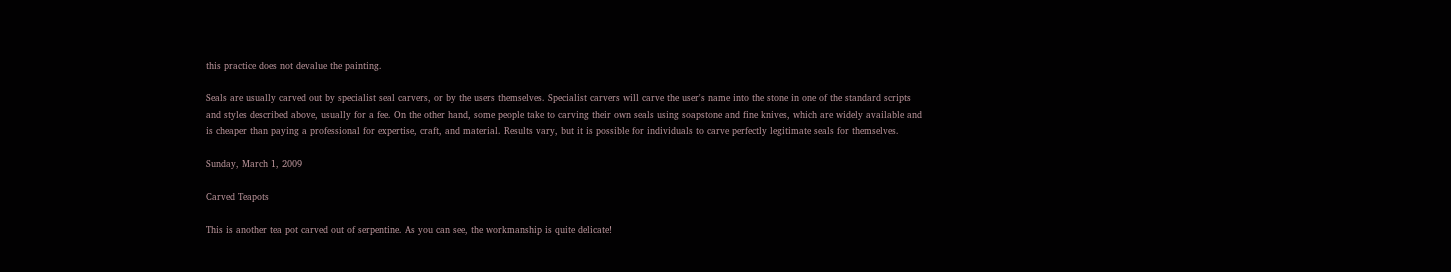this practice does not devalue the painting.

Seals are usually carved out by specialist seal carvers, or by the users themselves. Specialist carvers will carve the user's name into the stone in one of the standard scripts and styles described above, usually for a fee. On the other hand, some people take to carving their own seals using soapstone and fine knives, which are widely available and is cheaper than paying a professional for expertise, craft, and material. Results vary, but it is possible for individuals to carve perfectly legitimate seals for themselves.

Sunday, March 1, 2009

Carved Teapots

This is another tea pot carved out of serpentine. As you can see, the workmanship is quite delicate!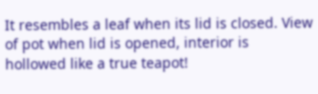It resembles a leaf when its lid is closed. View of pot when lid is opened, interior is hollowed like a true teapot!